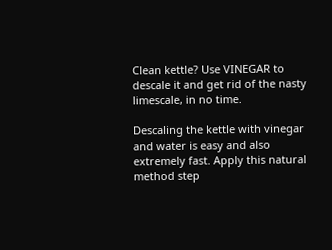Clean kettle? Use VINEGAR to descale it and get rid of the nasty limescale, in no time.

Descaling the kettle with vinegar and water is easy and also extremely fast. Apply this natural method step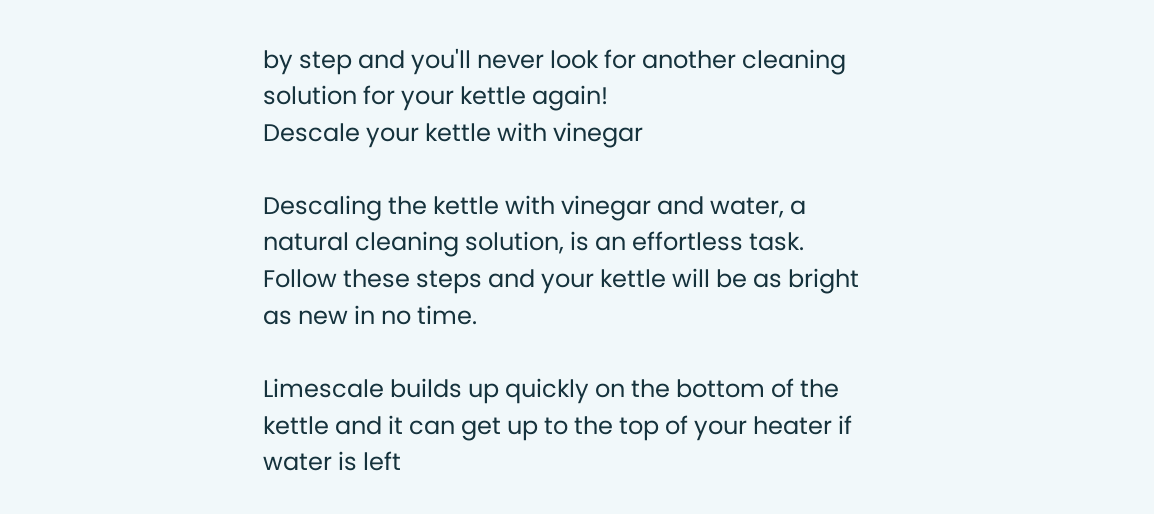by step and you'll never look for another cleaning solution for your kettle again!
Descale your kettle with vinegar

Descaling the kettle with vinegar and water, a natural cleaning solution, is an effortless task. Follow these steps and your kettle will be as bright as new in no time.

Limescale builds up quickly on the bottom of the kettle and it can get up to the top of your heater if water is left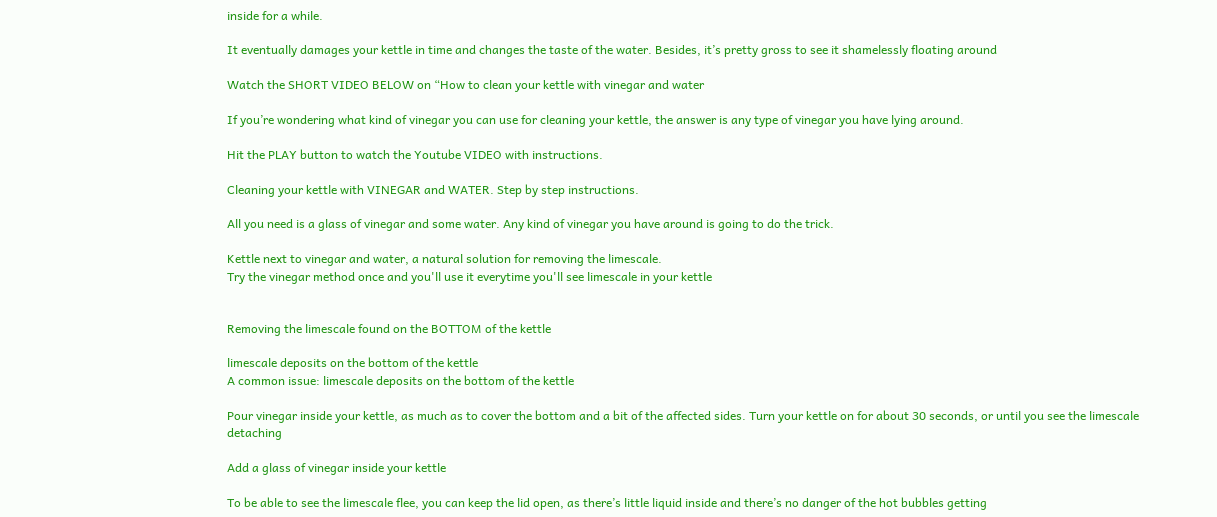inside for a while.

It eventually damages your kettle in time and changes the taste of the water. Besides, it’s pretty gross to see it shamelessly floating around

Watch the SHORT VIDEO BELOW on “How to clean your kettle with vinegar and water

If you’re wondering what kind of vinegar you can use for cleaning your kettle, the answer is any type of vinegar you have lying around.

Hit the PLAY button to watch the Youtube VIDEO with instructions.

Cleaning your kettle with VINEGAR and WATER. Step by step instructions.

All you need is a glass of vinegar and some water. Any kind of vinegar you have around is going to do the trick.

Kettle next to vinegar and water, a natural solution for removing the limescale.
Try the vinegar method once and you'll use it everytime you'll see limescale in your kettle


Removing the limescale found on the BOTTOM of the kettle

limescale deposits on the bottom of the kettle
A common issue: limescale deposits on the bottom of the kettle

Pour vinegar inside your kettle, as much as to cover the bottom and a bit of the affected sides. Turn your kettle on for about 30 seconds, or until you see the limescale detaching

Add a glass of vinegar inside your kettle

To be able to see the limescale flee, you can keep the lid open, as there’s little liquid inside and there’s no danger of the hot bubbles getting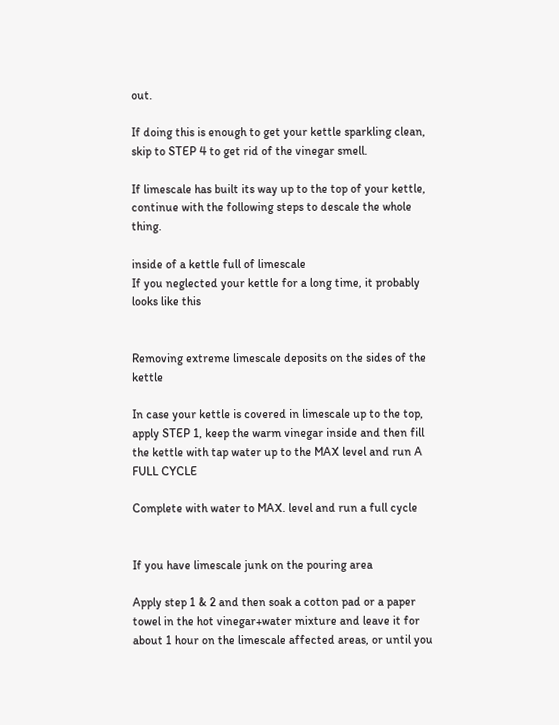out.

If doing this is enough to get your kettle sparkling clean, skip to STEP 4 to get rid of the vinegar smell.

If limescale has built its way up to the top of your kettle, continue with the following steps to descale the whole thing.

inside of a kettle full of limescale
If you neglected your kettle for a long time, it probably looks like this


Removing extreme limescale deposits on the sides of the kettle

In case your kettle is covered in limescale up to the top, apply STEP 1, keep the warm vinegar inside and then fill the kettle with tap water up to the MAX level and run A FULL CYCLE

Complete with water to MAX. level and run a full cycle


If you have limescale junk on the pouring area

Apply step 1 & 2 and then soak a cotton pad or a paper towel in the hot vinegar+water mixture and leave it for about 1 hour on the limescale affected areas, or until you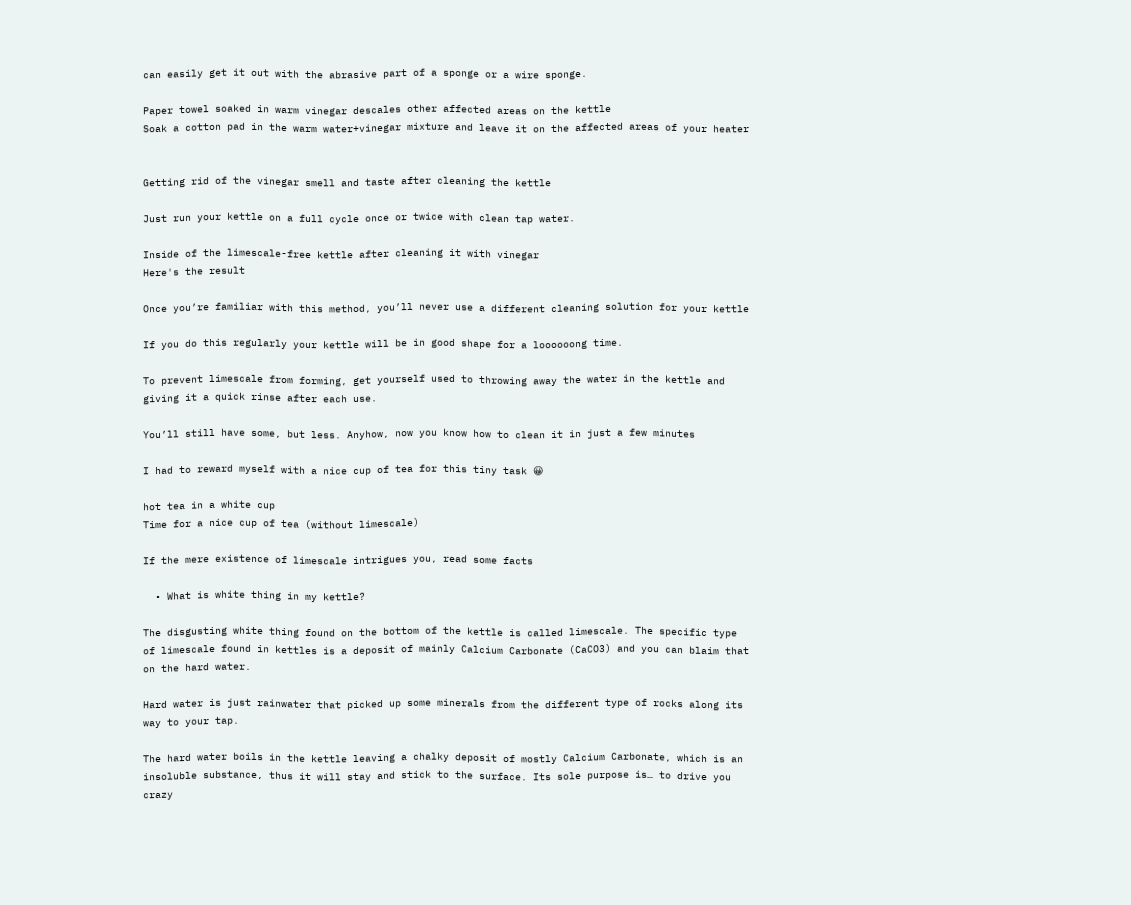can easily get it out with the abrasive part of a sponge or a wire sponge.

Paper towel soaked in warm vinegar descales other affected areas on the kettle
Soak a cotton pad in the warm water+vinegar mixture and leave it on the affected areas of your heater


Getting rid of the vinegar smell and taste after cleaning the kettle

Just run your kettle on a full cycle once or twice with clean tap water.

Inside of the limescale-free kettle after cleaning it with vinegar
Here's the result

Once you’re familiar with this method, you’ll never use a different cleaning solution for your kettle

If you do this regularly your kettle will be in good shape for a loooooong time.

To prevent limescale from forming, get yourself used to throwing away the water in the kettle and giving it a quick rinse after each use.

You’ll still have some, but less. Anyhow, now you know how to clean it in just a few minutes

I had to reward myself with a nice cup of tea for this tiny task 😀

hot tea in a white cup
Time for a nice cup of tea (without limescale)

If the mere existence of limescale intrigues you, read some facts

  • What is white thing in my kettle?

The disgusting white thing found on the bottom of the kettle is called limescale. The specific type of limescale found in kettles is a deposit of mainly Calcium Carbonate (CaCO3) and you can blaim that on the hard water.

Hard water is just rainwater that picked up some minerals from the different type of rocks along its way to your tap.

The hard water boils in the kettle leaving a chalky deposit of mostly Calcium Carbonate, which is an insoluble substance, thus it will stay and stick to the surface. Its sole purpose is… to drive you crazy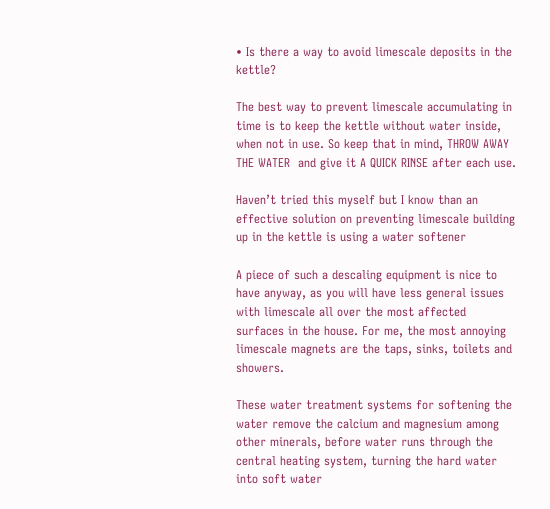• Is there a way to avoid limescale deposits in the kettle?

The best way to prevent limescale accumulating in time is to keep the kettle without water inside, when not in use. So keep that in mind, THROW AWAY THE WATER  and give it A QUICK RINSE after each use.

Haven’t tried this myself but I know than an effective solution on preventing limescale building up in the kettle is using a water softener

A piece of such a descaling equipment is nice to have anyway, as you will have less general issues with limescale all over the most affected surfaces in the house. For me, the most annoying limescale magnets are the taps, sinks, toilets and showers.

These water treatment systems for softening the water remove the calcium and magnesium among other minerals, before water runs through the central heating system, turning the hard water into soft water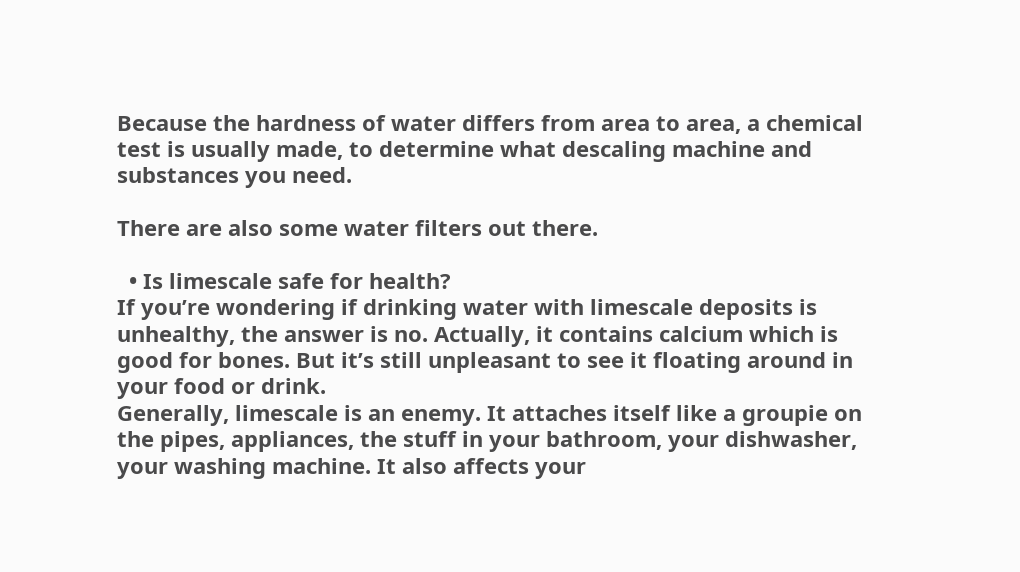Because the hardness of water differs from area to area, a chemical test is usually made, to determine what descaling machine and substances you need.

There are also some water filters out there.

  • Is limescale safe for health?
If you’re wondering if drinking water with limescale deposits is unhealthy, the answer is no. Actually, it contains calcium which is good for bones. But it’s still unpleasant to see it floating around in your food or drink.
Generally, limescale is an enemy. It attaches itself like a groupie on the pipes, appliances, the stuff in your bathroom, your dishwasher, your washing machine. It also affects your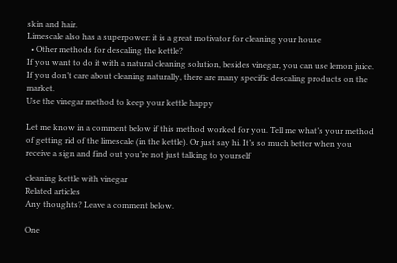skin and hair.
Limescale also has a superpower: it is a great motivator for cleaning your house
  • Other methods for descaling the kettle?
If you want to do it with a natural cleaning solution, besides vinegar, you can use lemon juice. If you don’t care about cleaning naturally, there are many specific descaling products on the market.
Use the vinegar method to keep your kettle happy

Let me know in a comment below if this method worked for you. Tell me what’s your method of getting rid of the limescale (in the kettle). Or just say hi. It’s so much better when you receive a sign and find out you’re not just talking to yourself

cleaning kettle with vinegar
Related articles
Any thoughts? Leave a comment below.

One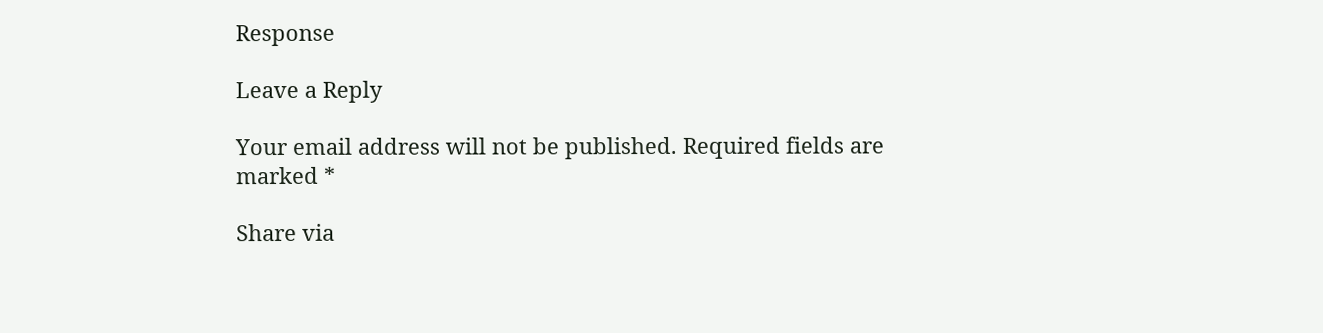Response

Leave a Reply

Your email address will not be published. Required fields are marked *

Share via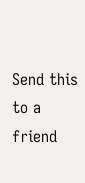Send this to a friend